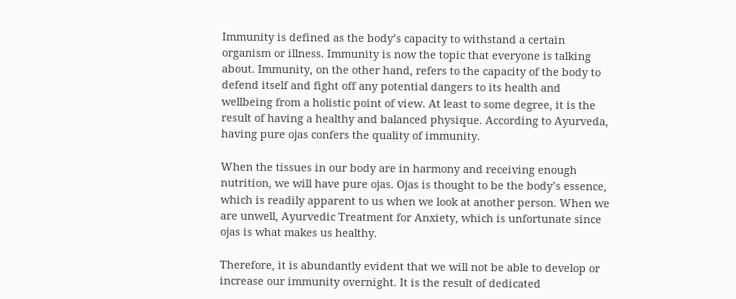Immunity is defined as the body’s capacity to withstand a certain organism or illness. Immunity is now the topic that everyone is talking about. Immunity, on the other hand, refers to the capacity of the body to defend itself and fight off any potential dangers to its health and wellbeing from a holistic point of view. At least to some degree, it is the result of having a healthy and balanced physique. According to Ayurveda, having pure ojas confers the quality of immunity.

When the tissues in our body are in harmony and receiving enough nutrition, we will have pure ojas. Ojas is thought to be the body’s essence, which is readily apparent to us when we look at another person. When we are unwell, Ayurvedic Treatment for Anxiety, which is unfortunate since ojas is what makes us healthy.

Therefore, it is abundantly evident that we will not be able to develop or increase our immunity overnight. It is the result of dedicated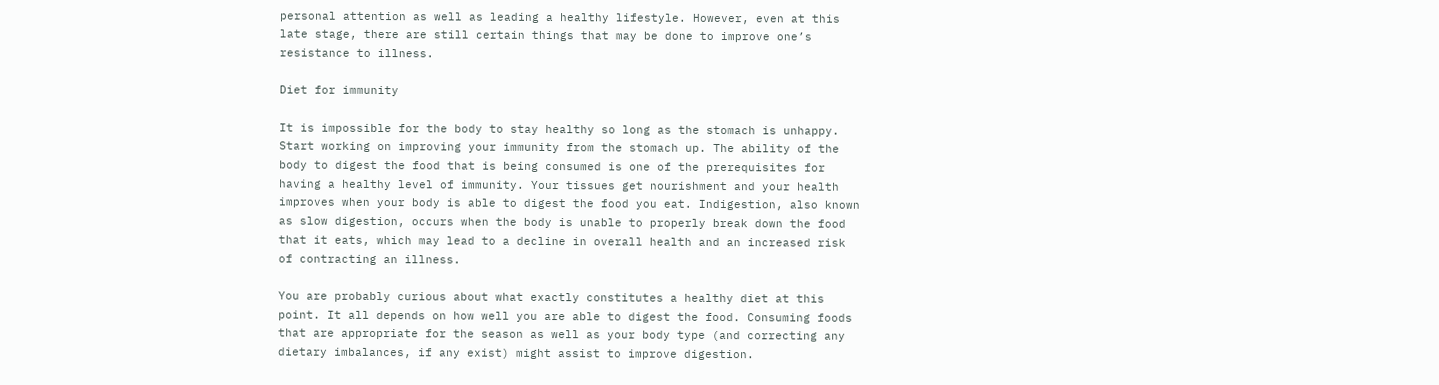personal attention as well as leading a healthy lifestyle. However, even at this late stage, there are still certain things that may be done to improve one’s resistance to illness.

Diet for immunity

It is impossible for the body to stay healthy so long as the stomach is unhappy. Start working on improving your immunity from the stomach up. The ability of the body to digest the food that is being consumed is one of the prerequisites for having a healthy level of immunity. Your tissues get nourishment and your health improves when your body is able to digest the food you eat. Indigestion, also known as slow digestion, occurs when the body is unable to properly break down the food that it eats, which may lead to a decline in overall health and an increased risk of contracting an illness.

You are probably curious about what exactly constitutes a healthy diet at this point. It all depends on how well you are able to digest the food. Consuming foods that are appropriate for the season as well as your body type (and correcting any dietary imbalances, if any exist) might assist to improve digestion.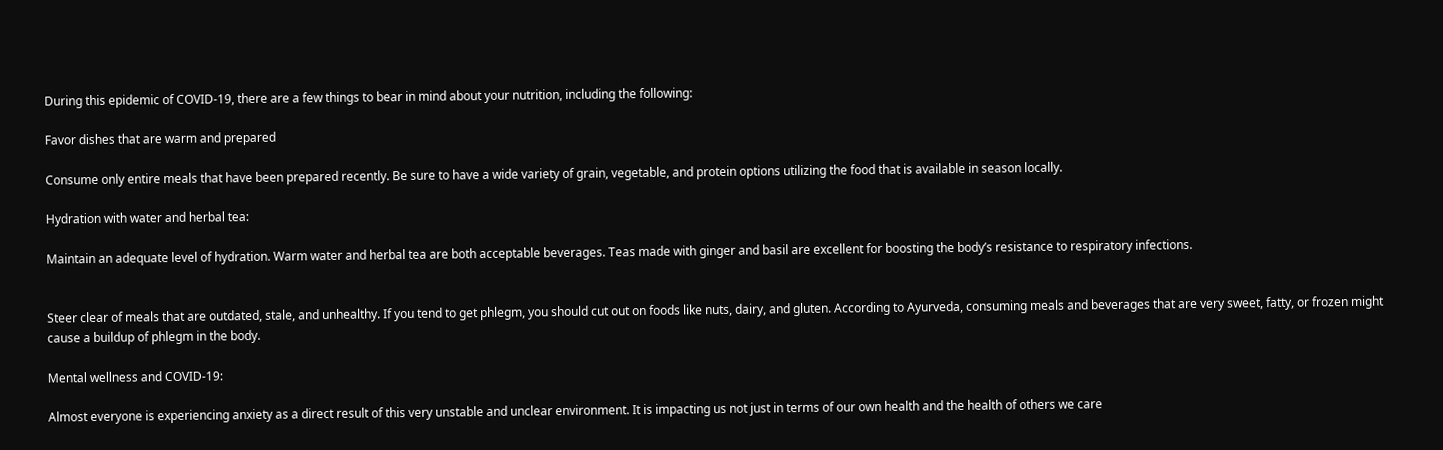During this epidemic of COVID-19, there are a few things to bear in mind about your nutrition, including the following:

Favor dishes that are warm and prepared

Consume only entire meals that have been prepared recently. Be sure to have a wide variety of grain, vegetable, and protein options utilizing the food that is available in season locally.

Hydration with water and herbal tea:

Maintain an adequate level of hydration. Warm water and herbal tea are both acceptable beverages. Teas made with ginger and basil are excellent for boosting the body’s resistance to respiratory infections.


Steer clear of meals that are outdated, stale, and unhealthy. If you tend to get phlegm, you should cut out on foods like nuts, dairy, and gluten. According to Ayurveda, consuming meals and beverages that are very sweet, fatty, or frozen might cause a buildup of phlegm in the body.

Mental wellness and COVID-19:

Almost everyone is experiencing anxiety as a direct result of this very unstable and unclear environment. It is impacting us not just in terms of our own health and the health of others we care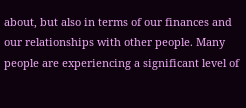about, but also in terms of our finances and our relationships with other people. Many people are experiencing a significant level of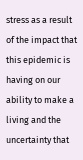stress as a result of the impact that this epidemic is having on our ability to make a living and the uncertainty that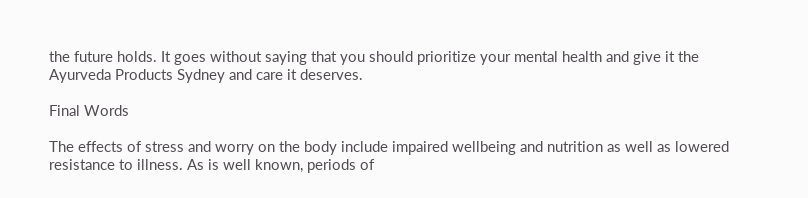the future holds. It goes without saying that you should prioritize your mental health and give it the Ayurveda Products Sydney and care it deserves.

Final Words

The effects of stress and worry on the body include impaired wellbeing and nutrition as well as lowered resistance to illness. As is well known, periods of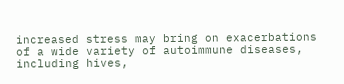increased stress may bring on exacerbations of a wide variety of autoimmune diseases, including hives,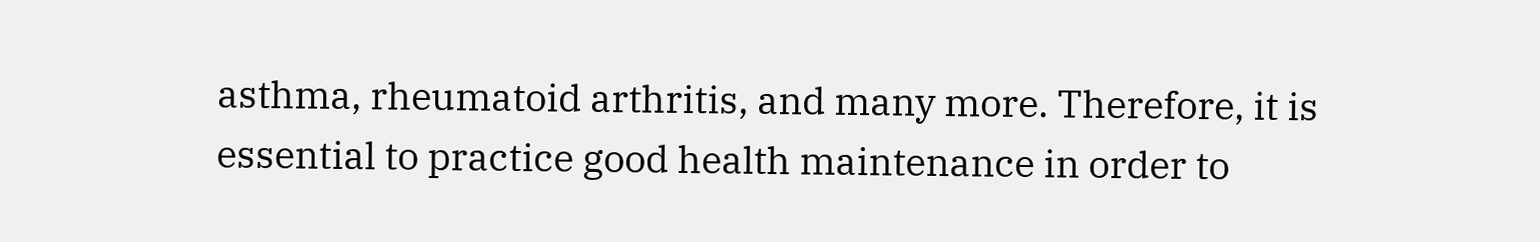asthma, rheumatoid arthritis, and many more. Therefore, it is essential to practice good health maintenance in order to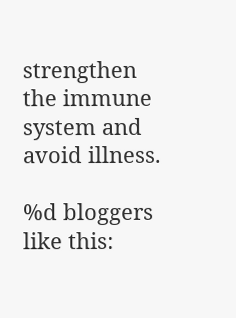strengthen the immune system and avoid illness.

%d bloggers like this: